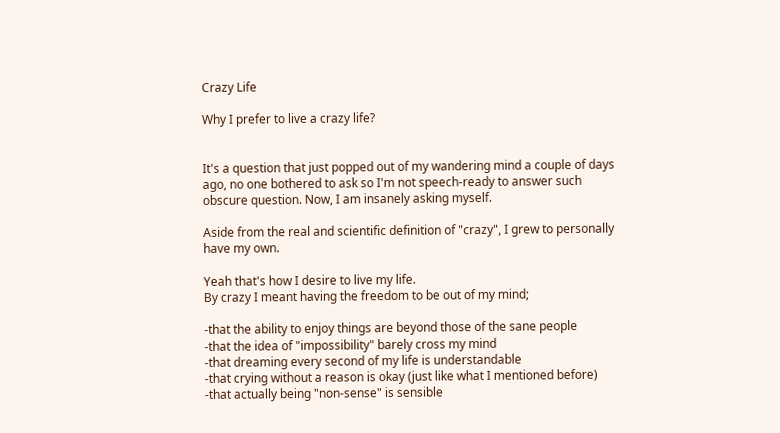Crazy Life

Why I prefer to live a crazy life?


It's a question that just popped out of my wandering mind a couple of days ago, no one bothered to ask so I'm not speech-ready to answer such obscure question. Now, I am insanely asking myself.

Aside from the real and scientific definition of "crazy", I grew to personally have my own.

Yeah that's how I desire to live my life.
By crazy I meant having the freedom to be out of my mind;

-that the ability to enjoy things are beyond those of the sane people
-that the idea of "impossibility" barely cross my mind
-that dreaming every second of my life is understandable
-that crying without a reason is okay (just like what I mentioned before)
-that actually being "non-sense" is sensible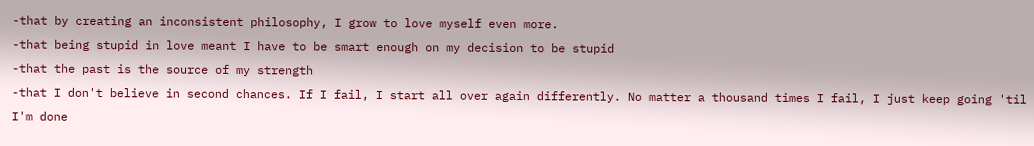-that by creating an inconsistent philosophy, I grow to love myself even more.
-that being stupid in love meant I have to be smart enough on my decision to be stupid
-that the past is the source of my strength
-that I don't believe in second chances. If I fail, I start all over again differently. No matter a thousand times I fail, I just keep going 'til I'm done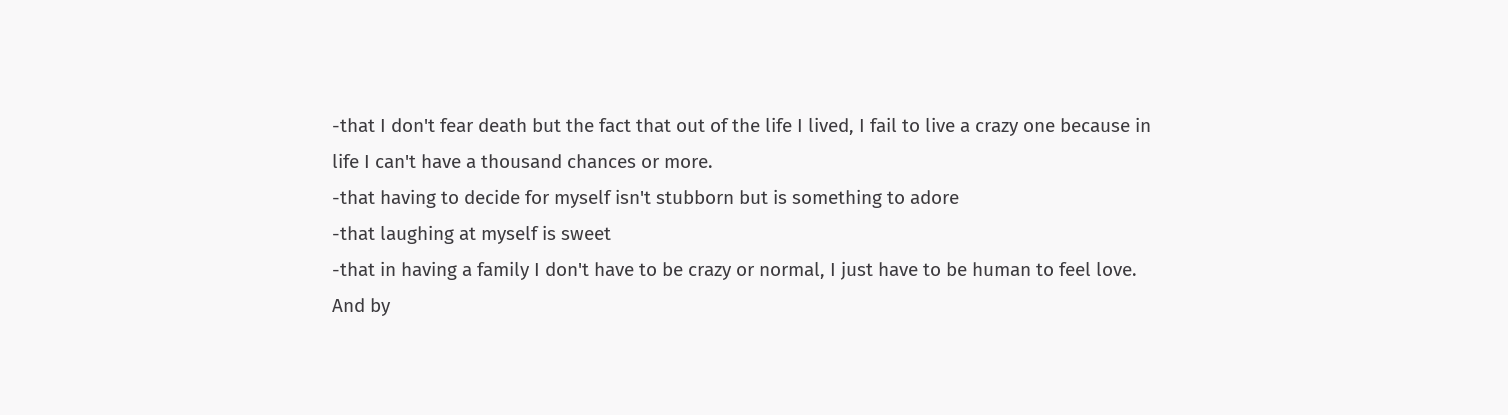-that I don't fear death but the fact that out of the life I lived, I fail to live a crazy one because in life I can't have a thousand chances or more.
-that having to decide for myself isn't stubborn but is something to adore
-that laughing at myself is sweet
-that in having a family I don't have to be crazy or normal, I just have to be human to feel love. And by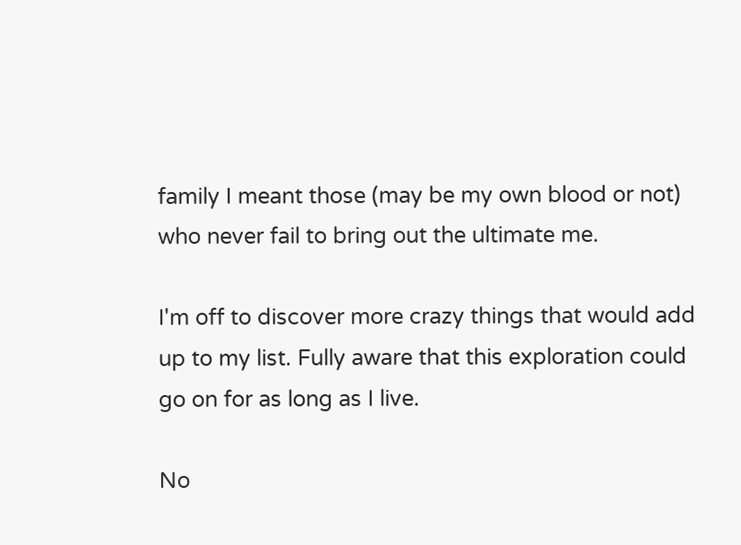family I meant those (may be my own blood or not) who never fail to bring out the ultimate me.

I'm off to discover more crazy things that would add up to my list. Fully aware that this exploration could go on for as long as I live.

No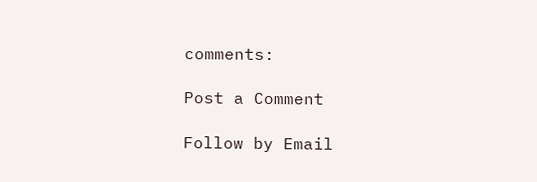comments:

Post a Comment

Follow by Email